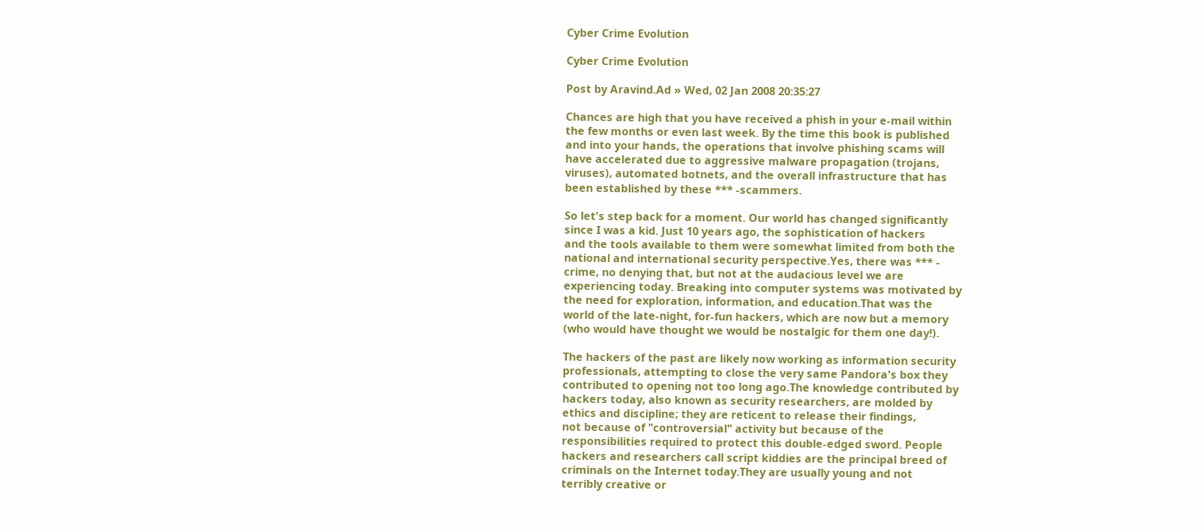Cyber Crime Evolution

Cyber Crime Evolution

Post by Aravind.Ad » Wed, 02 Jan 2008 20:35:27

Chances are high that you have received a phish in your e-mail within
the few months or even last week. By the time this book is published
and into your hands, the operations that involve phishing scams will
have accelerated due to aggressive malware propagation (trojans,
viruses), automated botnets, and the overall infrastructure that has
been established by these *** -scammers.

So let's step back for a moment. Our world has changed significantly
since I was a kid. Just 10 years ago, the sophistication of hackers
and the tools available to them were somewhat limited from both the
national and international security perspective.Yes, there was *** -
crime, no denying that, but not at the audacious level we are
experiencing today. Breaking into computer systems was motivated by
the need for exploration, information, and education.That was the
world of the late-night, for-fun hackers, which are now but a memory
(who would have thought we would be nostalgic for them one day!).

The hackers of the past are likely now working as information security
professionals, attempting to close the very same Pandora's box they
contributed to opening not too long ago.The knowledge contributed by
hackers today, also known as security researchers, are molded by
ethics and discipline; they are reticent to release their findings,
not because of "controversial" activity but because of the
responsibilities required to protect this double-edged sword. People
hackers and researchers call script kiddies are the principal breed of
criminals on the Internet today.They are usually young and not
terribly creative or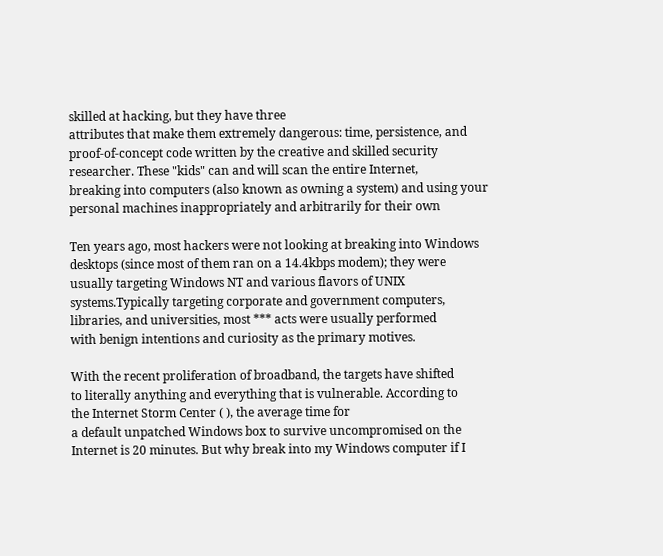skilled at hacking, but they have three
attributes that make them extremely dangerous: time, persistence, and
proof-of-concept code written by the creative and skilled security
researcher. These "kids" can and will scan the entire Internet,
breaking into computers (also known as owning a system) and using your
personal machines inappropriately and arbitrarily for their own

Ten years ago, most hackers were not looking at breaking into Windows
desktops (since most of them ran on a 14.4kbps modem); they were
usually targeting Windows NT and various flavors of UNIX
systems.Typically targeting corporate and government computers,
libraries, and universities, most *** acts were usually performed
with benign intentions and curiosity as the primary motives.

With the recent proliferation of broadband, the targets have shifted
to literally anything and everything that is vulnerable. According to
the Internet Storm Center ( ), the average time for
a default unpatched Windows box to survive uncompromised on the
Internet is 20 minutes. But why break into my Windows computer if I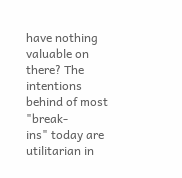have nothing valuable on there? The intentions behind of most "break-
ins" today are utilitarian in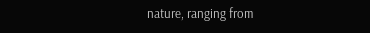nature, ranging from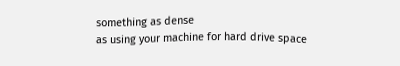something as dense
as using your machine for hard drive space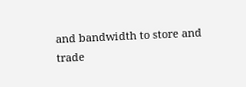and bandwidth to store and
trade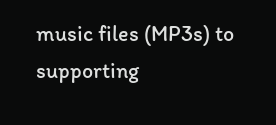music files (MP3s) to supporting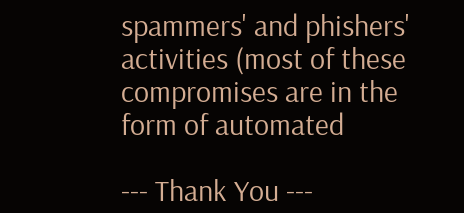spammers' and phishers'
activities (most of these compromises are in the form of automated

--- Thank You ---